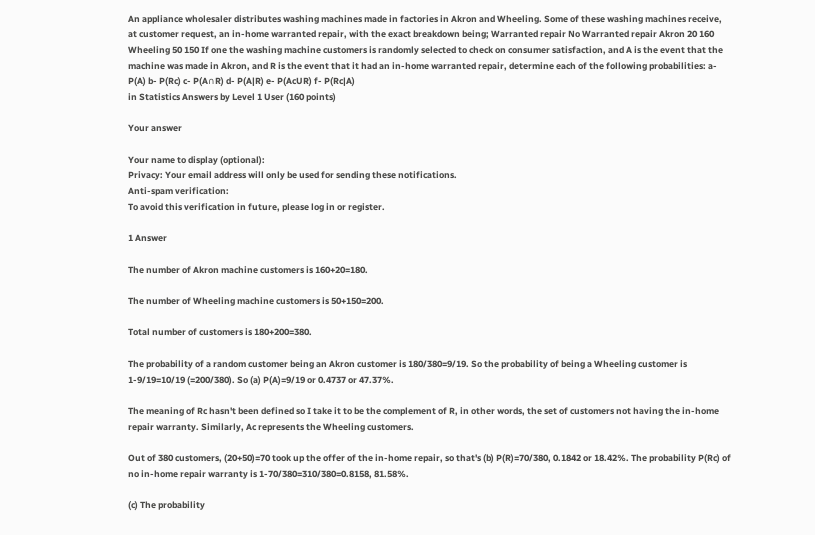An appliance wholesaler distributes washing machines made in factories in Akron and Wheeling. Some of these washing machines receive, at customer request, an in-home warranted repair, with the exact breakdown being; Warranted repair No Warranted repair Akron 20 160 Wheeling 50 150 If one the washing machine customers is randomly selected to check on consumer satisfaction, and A is the event that the machine was made in Akron, and R is the event that it had an in-home warranted repair, determine each of the following probabilities: a- P(A) b- P(Rc) c- P(A∩R) d- P(A|R) e- P(AcUR) f- P(Rc|A)
in Statistics Answers by Level 1 User (160 points)

Your answer

Your name to display (optional):
Privacy: Your email address will only be used for sending these notifications.
Anti-spam verification:
To avoid this verification in future, please log in or register.

1 Answer

The number of Akron machine customers is 160+20=180.

The number of Wheeling machine customers is 50+150=200.

Total number of customers is 180+200=380.

The probability of a random customer being an Akron customer is 180/380=9/19. So the probability of being a Wheeling customer is 1-9/19=10/19 (=200/380). So (a) P(A)=9/19 or 0.4737 or 47.37%.

The meaning of Rc hasn't been defined so I take it to be the complement of R, in other words, the set of customers not having the in-home repair warranty. Similarly, Ac represents the Wheeling customers.

Out of 380 customers, (20+50)=70 took up the offer of the in-home repair, so that's (b) P(R)=70/380, 0.1842 or 18.42%. The probability P(Rc) of no in-home repair warranty is 1-70/380=310/380=0.8158, 81.58%.

(c) The probability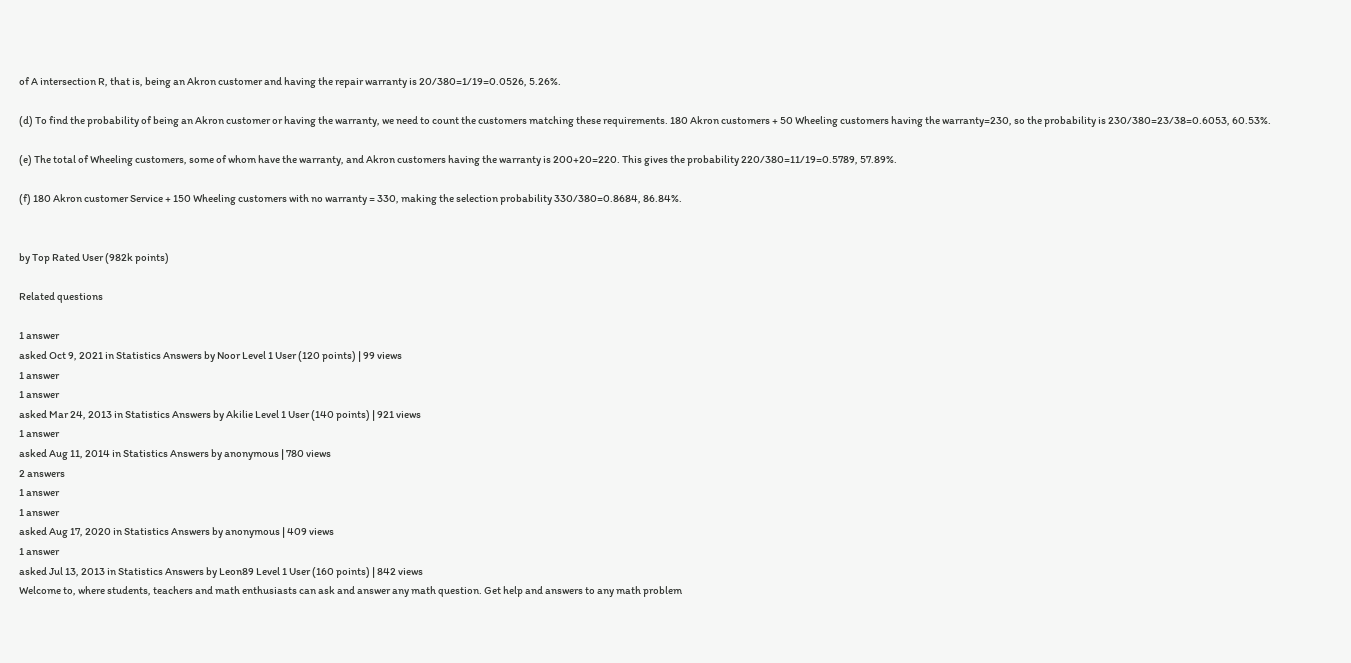of A intersection R, that is, being an Akron customer and having the repair warranty is 20/380=1/19=0.0526, 5.26%.

(d) To find the probability of being an Akron customer or having the warranty, we need to count the customers matching these requirements. 180 Akron customers + 50 Wheeling customers having the warranty=230, so the probability is 230/380=23/38=0.6053, 60.53%.

(e) The total of Wheeling customers, some of whom have the warranty, and Akron customers having the warranty is 200+20=220. This gives the probability 220/380=11/19=0.5789, 57.89%.

(f) 180 Akron customer Service + 150 Wheeling customers with no warranty = 330, making the selection probability 330/380=0.8684, 86.84%.


by Top Rated User (982k points)

Related questions

1 answer
asked Oct 9, 2021 in Statistics Answers by Noor Level 1 User (120 points) | 99 views
1 answer
1 answer
asked Mar 24, 2013 in Statistics Answers by Akilie Level 1 User (140 points) | 921 views
1 answer
asked Aug 11, 2014 in Statistics Answers by anonymous | 780 views
2 answers
1 answer
1 answer
asked Aug 17, 2020 in Statistics Answers by anonymous | 409 views
1 answer
asked Jul 13, 2013 in Statistics Answers by Leon89 Level 1 User (160 points) | 842 views
Welcome to, where students, teachers and math enthusiasts can ask and answer any math question. Get help and answers to any math problem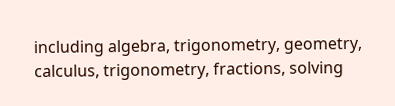including algebra, trigonometry, geometry, calculus, trigonometry, fractions, solving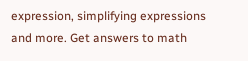expression, simplifying expressions and more. Get answers to math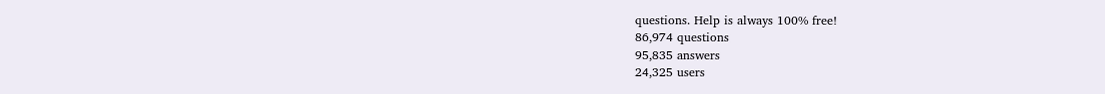questions. Help is always 100% free!
86,974 questions
95,835 answers
24,325 users